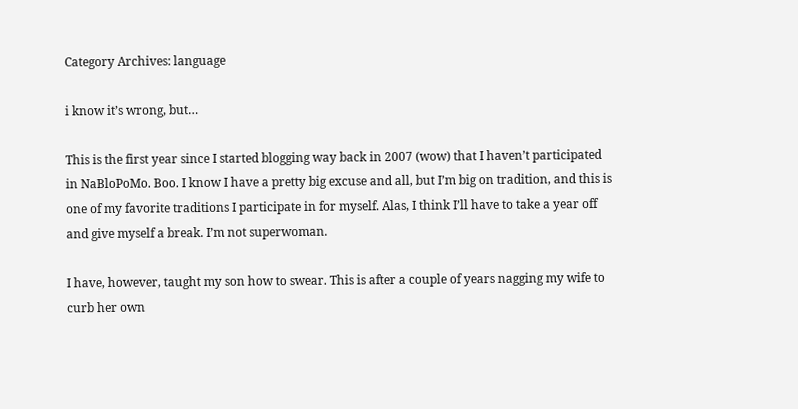Category Archives: language

i know it’s wrong, but…

This is the first year since I started blogging way back in 2007 (wow) that I haven’t participated in NaBloPoMo. Boo. I know I have a pretty big excuse and all, but I’m big on tradition, and this is one of my favorite traditions I participate in for myself. Alas, I think I’ll have to take a year off and give myself a break. I’m not superwoman.

I have, however, taught my son how to swear. This is after a couple of years nagging my wife to curb her own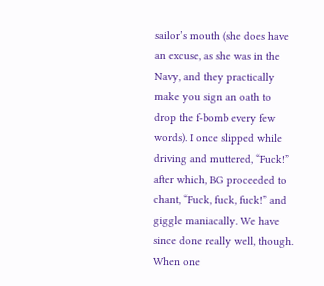sailor’s mouth (she does have an excuse, as she was in the Navy, and they practically make you sign an oath to drop the f-bomb every few words). I once slipped while driving and muttered, “Fuck!” after which, BG proceeded to chant, “Fuck, fuck, fuck!” and giggle maniacally. We have since done really well, though. When one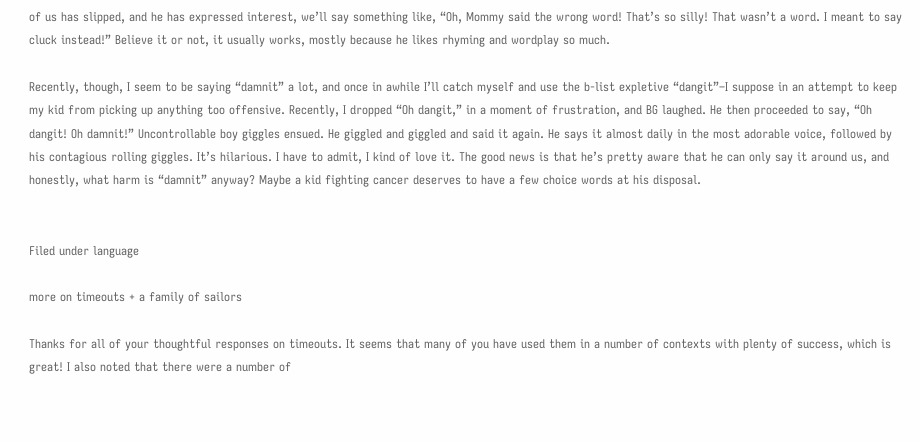of us has slipped, and he has expressed interest, we’ll say something like, “Oh, Mommy said the wrong word! That’s so silly! That wasn’t a word. I meant to say cluck instead!” Believe it or not, it usually works, mostly because he likes rhyming and wordplay so much.

Recently, though, I seem to be saying “damnit” a lot, and once in awhile I’ll catch myself and use the b-list expletive “dangit”–I suppose in an attempt to keep my kid from picking up anything too offensive. Recently, I dropped “Oh dangit,” in a moment of frustration, and BG laughed. He then proceeded to say, “Oh dangit! Oh damnit!” Uncontrollable boy giggles ensued. He giggled and giggled and said it again. He says it almost daily in the most adorable voice, followed by his contagious rolling giggles. It’s hilarious. I have to admit, I kind of love it. The good news is that he’s pretty aware that he can only say it around us, and honestly, what harm is “damnit” anyway? Maybe a kid fighting cancer deserves to have a few choice words at his disposal.


Filed under language

more on timeouts + a family of sailors

Thanks for all of your thoughtful responses on timeouts. It seems that many of you have used them in a number of contexts with plenty of success, which is great! I also noted that there were a number of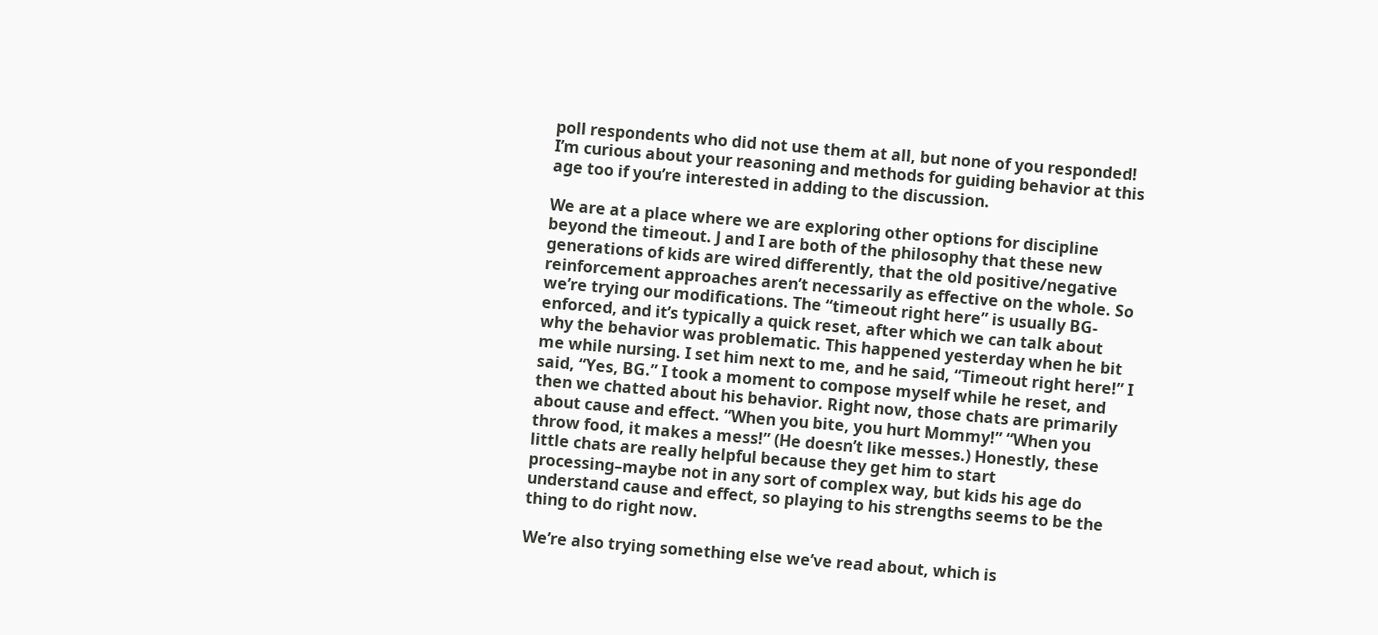poll respondents who did not use them at all, but none of you responded! I’m curious about your reasoning and methods for guiding behavior at this age too if you’re interested in adding to the discussion.

We are at a place where we are exploring other options for discipline beyond the timeout. J and I are both of the philosophy that these new generations of kids are wired differently, that the old positive/negative reinforcement approaches aren’t necessarily as effective on the whole. So we’re trying our modifications. The “timeout right here” is usually BG-enforced, and it’s typically a quick reset, after which we can talk about why the behavior was problematic. This happened yesterday when he bit me while nursing. I set him next to me, and he said, “Timeout right here!” I said, “Yes, BG.” I took a moment to compose myself while he reset, and then we chatted about his behavior. Right now, those chats are primarily about cause and effect. “When you bite, you hurt Mommy!” “When you throw food, it makes a mess!” (He doesn’t like messes.) Honestly, these little chats are really helpful because they get him to start processing–maybe not in any sort of complex way, but kids his age do understand cause and effect, so playing to his strengths seems to be the thing to do right now.

We’re also trying something else we’ve read about, which is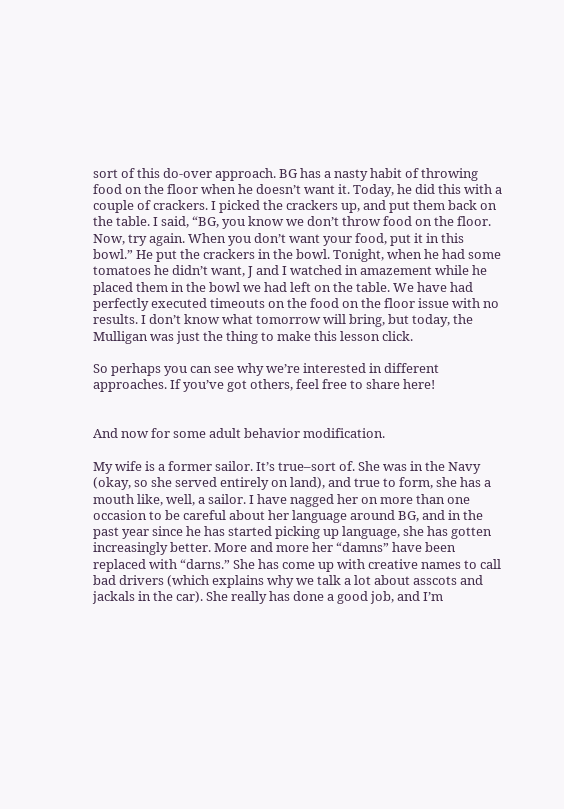sort of this do-over approach. BG has a nasty habit of throwing food on the floor when he doesn’t want it. Today, he did this with a couple of crackers. I picked the crackers up, and put them back on the table. I said, “BG, you know we don’t throw food on the floor. Now, try again. When you don’t want your food, put it in this bowl.” He put the crackers in the bowl. Tonight, when he had some tomatoes he didn’t want, J and I watched in amazement while he placed them in the bowl we had left on the table. We have had perfectly executed timeouts on the food on the floor issue with no results. I don’t know what tomorrow will bring, but today, the Mulligan was just the thing to make this lesson click.

So perhaps you can see why we’re interested in different approaches. If you’ve got others, feel free to share here!


And now for some adult behavior modification.

My wife is a former sailor. It’s true–sort of. She was in the Navy (okay, so she served entirely on land), and true to form, she has a mouth like, well, a sailor. I have nagged her on more than one occasion to be careful about her language around BG, and in the past year since he has started picking up language, she has gotten increasingly better. More and more her “damns” have been replaced with “darns.” She has come up with creative names to call bad drivers (which explains why we talk a lot about asscots and jackals in the car). She really has done a good job, and I’m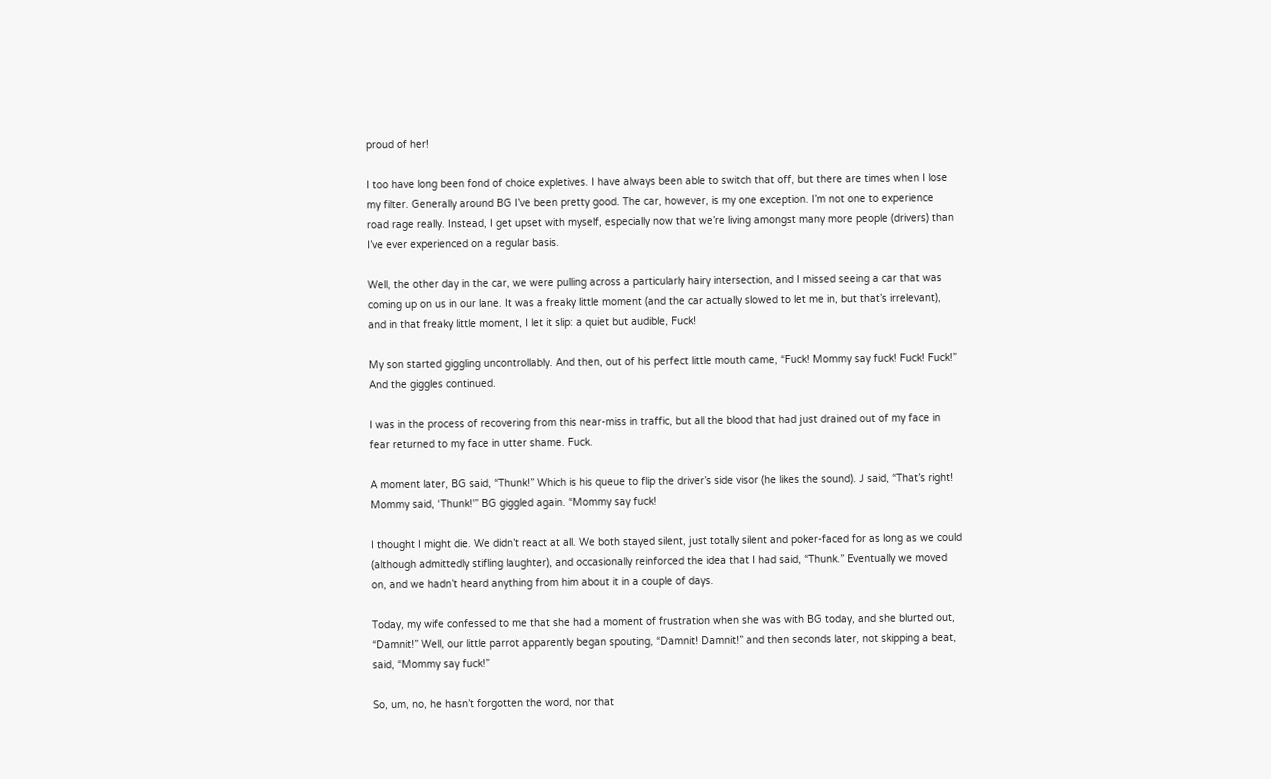proud of her!

I too have long been fond of choice expletives. I have always been able to switch that off, but there are times when I lose my filter. Generally around BG I’ve been pretty good. The car, however, is my one exception. I’m not one to experience road rage really. Instead, I get upset with myself, especially now that we’re living amongst many more people (drivers) than I’ve ever experienced on a regular basis.

Well, the other day in the car, we were pulling across a particularly hairy intersection, and I missed seeing a car that was coming up on us in our lane. It was a freaky little moment (and the car actually slowed to let me in, but that’s irrelevant), and in that freaky little moment, I let it slip: a quiet but audible, Fuck!

My son started giggling uncontrollably. And then, out of his perfect little mouth came, “Fuck! Mommy say fuck! Fuck! Fuck!” And the giggles continued.

I was in the process of recovering from this near-miss in traffic, but all the blood that had just drained out of my face in fear returned to my face in utter shame. Fuck.

A moment later, BG said, “Thunk!” Which is his queue to flip the driver’s side visor (he likes the sound). J said, “That’s right! Mommy said, ‘Thunk!'” BG giggled again. “Mommy say fuck!

I thought I might die. We didn’t react at all. We both stayed silent, just totally silent and poker-faced for as long as we could (although admittedly stifling laughter), and occasionally reinforced the idea that I had said, “Thunk.” Eventually we moved on, and we hadn’t heard anything from him about it in a couple of days.

Today, my wife confessed to me that she had a moment of frustration when she was with BG today, and she blurted out, “Damnit!” Well, our little parrot apparently began spouting, “Damnit! Damnit!” and then seconds later, not skipping a beat, said, “Mommy say fuck!”

So, um, no, he hasn’t forgotten the word, nor that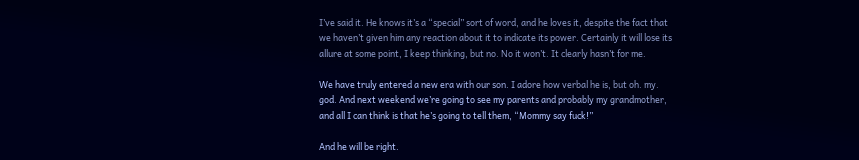I’ve said it. He knows it’s a “special” sort of word, and he loves it, despite the fact that we haven’t given him any reaction about it to indicate its power. Certainly it will lose its allure at some point, I keep thinking, but no. No it won’t. It clearly hasn’t for me.

We have truly entered a new era with our son. I adore how verbal he is, but oh. my. god. And next weekend we’re going to see my parents and probably my grandmother, and all I can think is that he’s going to tell them, “Mommy say fuck!”

And he will be right.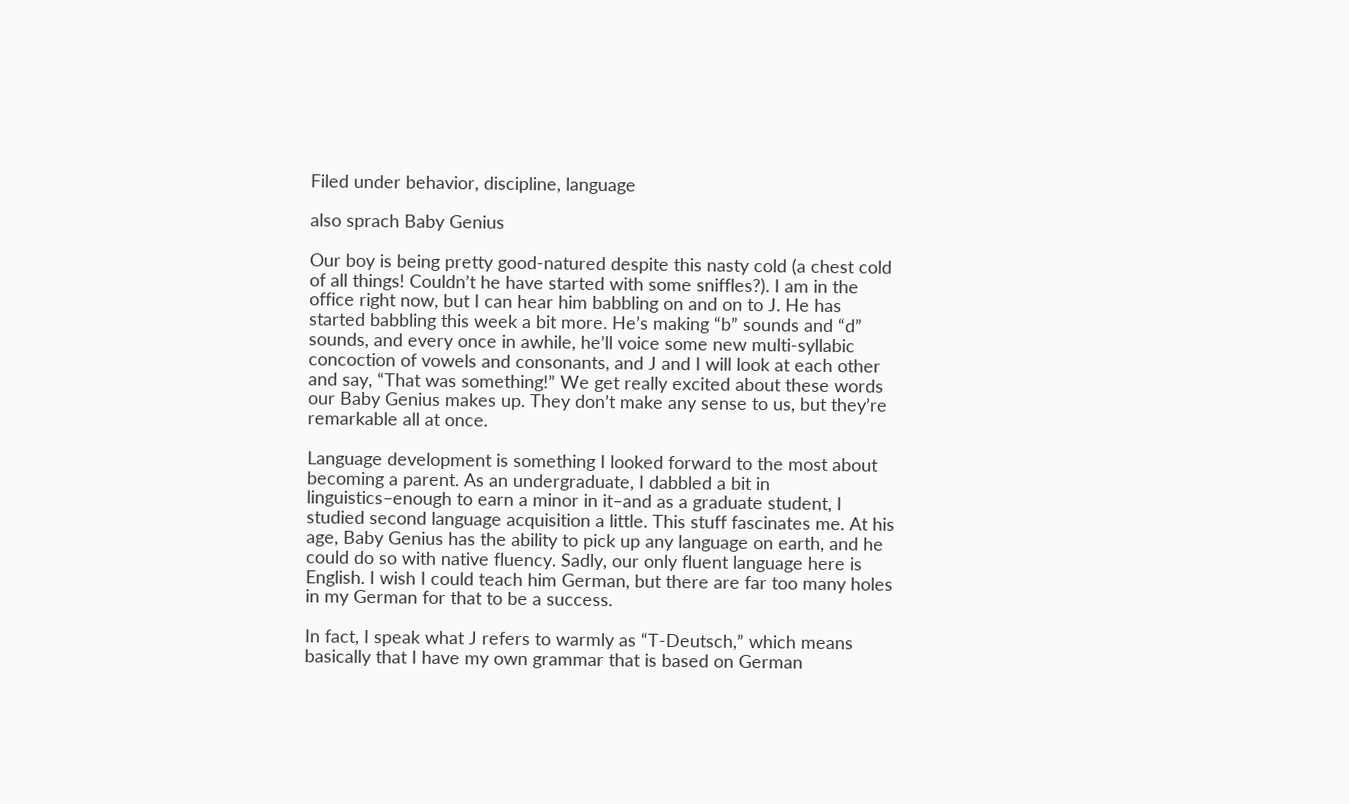Filed under behavior, discipline, language

also sprach Baby Genius

Our boy is being pretty good-natured despite this nasty cold (a chest cold of all things! Couldn’t he have started with some sniffles?). I am in the office right now, but I can hear him babbling on and on to J. He has started babbling this week a bit more. He’s making “b” sounds and “d” sounds, and every once in awhile, he’ll voice some new multi-syllabic concoction of vowels and consonants, and J and I will look at each other and say, “That was something!” We get really excited about these words our Baby Genius makes up. They don’t make any sense to us, but they’re remarkable all at once.

Language development is something I looked forward to the most about becoming a parent. As an undergraduate, I dabbled a bit in linguistics–enough to earn a minor in it–and as a graduate student, I studied second language acquisition a little. This stuff fascinates me. At his age, Baby Genius has the ability to pick up any language on earth, and he could do so with native fluency. Sadly, our only fluent language here is English. I wish I could teach him German, but there are far too many holes in my German for that to be a success.

In fact, I speak what J refers to warmly as “T-Deutsch,” which means basically that I have my own grammar that is based on German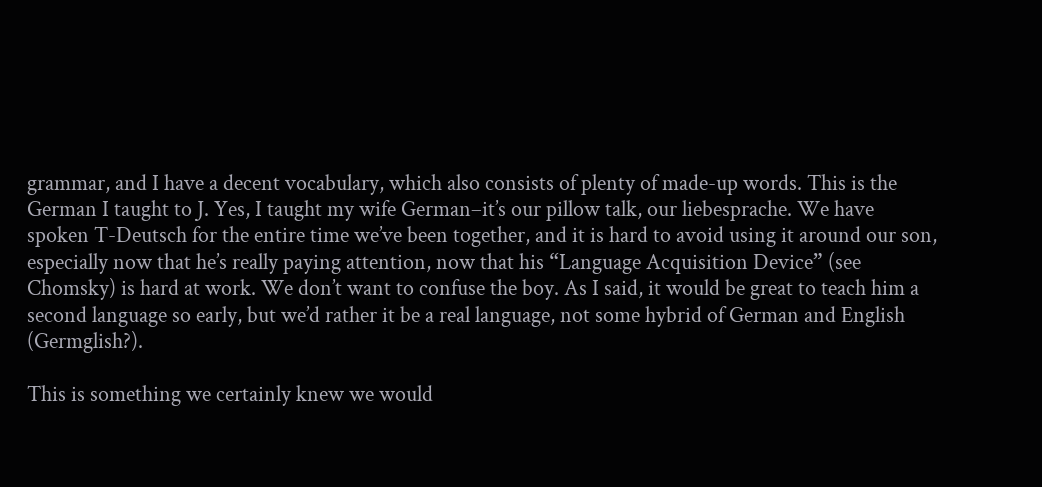grammar, and I have a decent vocabulary, which also consists of plenty of made-up words. This is the German I taught to J. Yes, I taught my wife German–it’s our pillow talk, our liebesprache. We have spoken T-Deutsch for the entire time we’ve been together, and it is hard to avoid using it around our son, especially now that he’s really paying attention, now that his “Language Acquisition Device” (see Chomsky) is hard at work. We don’t want to confuse the boy. As I said, it would be great to teach him a second language so early, but we’d rather it be a real language, not some hybrid of German and English (Germglish?).

This is something we certainly knew we would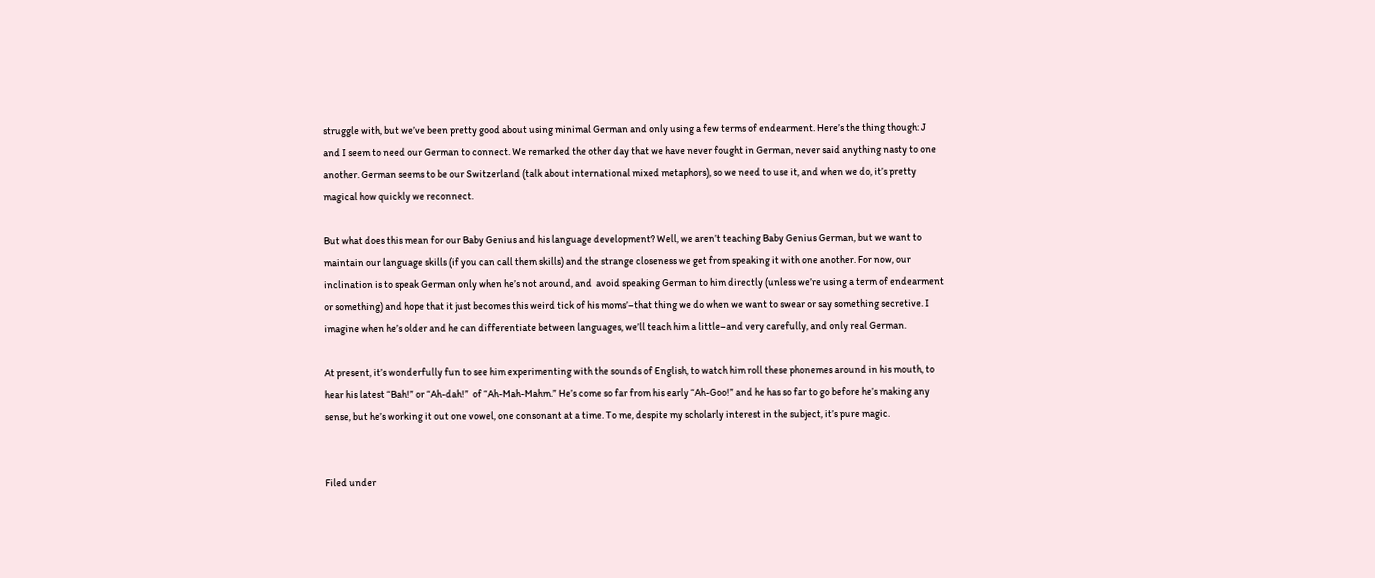struggle with, but we’ve been pretty good about using minimal German and only using a few terms of endearment. Here’s the thing though: J and I seem to need our German to connect. We remarked the other day that we have never fought in German, never said anything nasty to one another. German seems to be our Switzerland (talk about international mixed metaphors), so we need to use it, and when we do, it’s pretty magical how quickly we reconnect.

But what does this mean for our Baby Genius and his language development? Well, we aren’t teaching Baby Genius German, but we want to maintain our language skills (if you can call them skills) and the strange closeness we get from speaking it with one another. For now, our inclination is to speak German only when he’s not around, and  avoid speaking German to him directly (unless we’re using a term of endearment or something) and hope that it just becomes this weird tick of his moms’–that thing we do when we want to swear or say something secretive. I imagine when he’s older and he can differentiate between languages, we’ll teach him a little–and very carefully, and only real German.

At present, it’s wonderfully fun to see him experimenting with the sounds of English, to watch him roll these phonemes around in his mouth, to hear his latest “Bah!” or “Ah-dah!”  of “Ah-Mah-Mahm.” He’s come so far from his early “Ah-Goo!” and he has so far to go before he’s making any sense, but he’s working it out one vowel, one consonant at a time. To me, despite my scholarly interest in the subject, it’s pure magic.


Filed under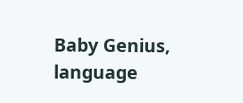Baby Genius, language